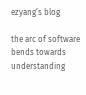ezyang’s blog

the arc of software bends towards understanding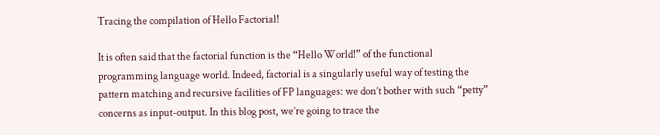Tracing the compilation of Hello Factorial!

It is often said that the factorial function is the “Hello World!” of the functional programming language world. Indeed, factorial is a singularly useful way of testing the pattern matching and recursive facilities of FP languages: we don’t bother with such “petty” concerns as input-output. In this blog post, we’re going to trace the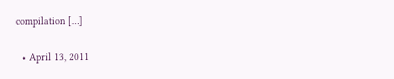compilation […]

  • April 13, 2011